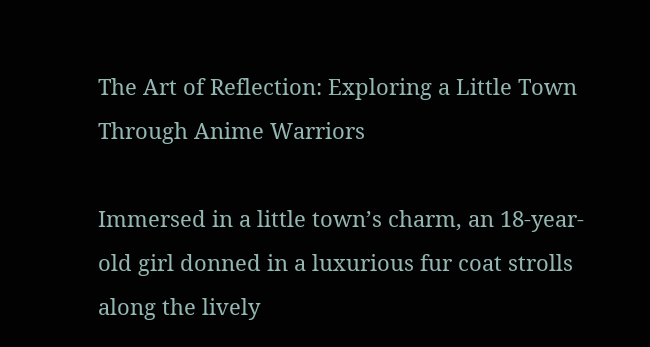The Art of Reflection: Exploring a Little Town Through Anime Warriors

Immersed in a little town’s charm, an 18-year-old girl donned in a luxurious fur coat strolls along the lively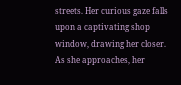streets. Her curious gaze falls upon a captivating shop window, drawing her closer. As she approaches, her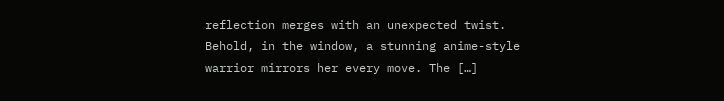reflection merges with an unexpected twist. Behold, in the window, a stunning anime-style warrior mirrors her every move. The […]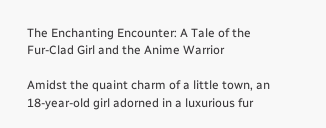The Enchanting Encounter: A Tale of the Fur-Clad Girl and the Anime Warrior

Amidst the quaint charm of a little town, an 18-year-old girl adorned in a luxurious fur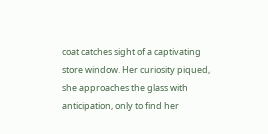coat catches sight of a captivating store window. Her curiosity piqued, she approaches the glass with anticipation, only to find her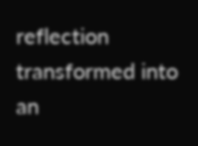reflection transformed into an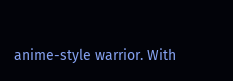anime-style warrior. With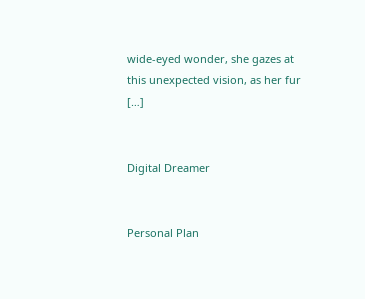wide-eyed wonder, she gazes at this unexpected vision, as her fur […]


Digital Dreamer


Personal Plan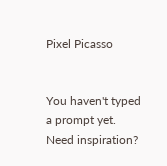Pixel Picasso


You haven't typed a prompt yet. Need inspiration?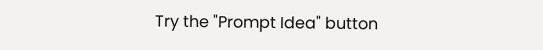Try the "Prompt Idea" button